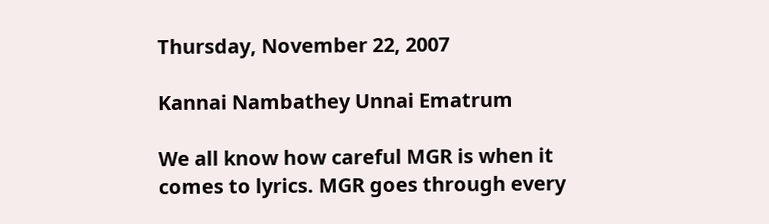Thursday, November 22, 2007

Kannai Nambathey Unnai Ematrum

We all know how careful MGR is when it comes to lyrics. MGR goes through every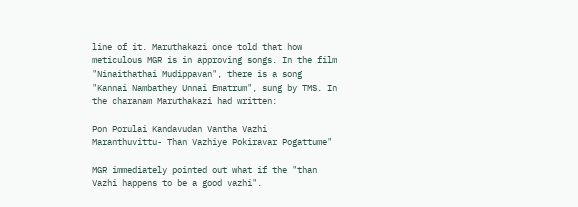line of it. Maruthakazi once told that how meticulous MGR is in approving songs. In the film "Ninaithathai Mudippavan", there is a song "Kannai Nambathey Unnai Ematrum", sung by TMS. In the charanam Maruthakazi had written:

Pon Porulai Kandavudan Vantha Vazhi Maranthuvittu- Than Vazhiye Pokiravar Pogattume"

MGR immediately pointed out what if the "than Vazhi happens to be a good vazhi".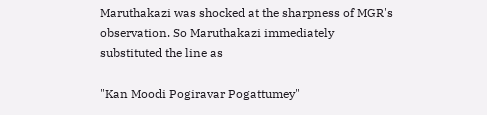Maruthakazi was shocked at the sharpness of MGR's observation. So Maruthakazi immediately substituted the line as

"Kan Moodi Pogiravar Pogattumey"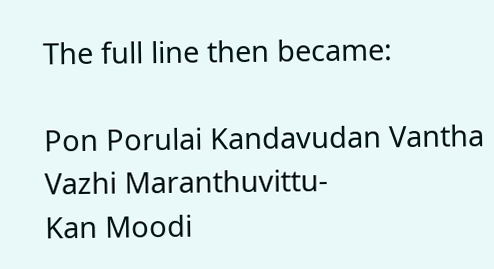The full line then became:

Pon Porulai Kandavudan Vantha Vazhi Maranthuvittu-
Kan Moodi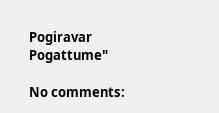Pogiravar Pogattume"

No comments: